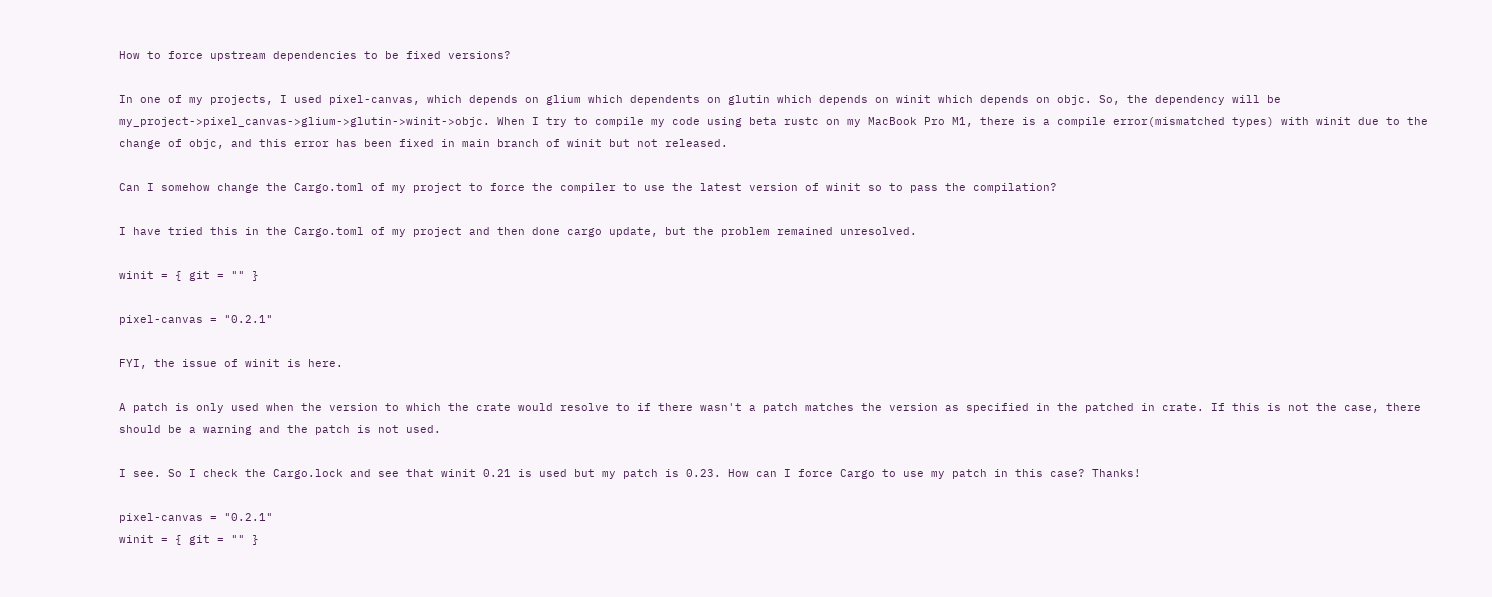How to force upstream dependencies to be fixed versions?

In one of my projects, I used pixel-canvas, which depends on glium which dependents on glutin which depends on winit which depends on objc. So, the dependency will be my_project->pixel_canvas->glium->glutin->winit->objc. When I try to compile my code using beta rustc on my MacBook Pro M1, there is a compile error(mismatched types) with winit due to the change of objc, and this error has been fixed in main branch of winit but not released.

Can I somehow change the Cargo.toml of my project to force the compiler to use the latest version of winit so to pass the compilation?

I have tried this in the Cargo.toml of my project and then done cargo update, but the problem remained unresolved.

winit = { git = "" }

pixel-canvas = "0.2.1"

FYI, the issue of winit is here.

A patch is only used when the version to which the crate would resolve to if there wasn't a patch matches the version as specified in the patched in crate. If this is not the case, there should be a warning and the patch is not used.

I see. So I check the Cargo.lock and see that winit 0.21 is used but my patch is 0.23. How can I force Cargo to use my patch in this case? Thanks!

pixel-canvas = "0.2.1"
winit = { git = "" }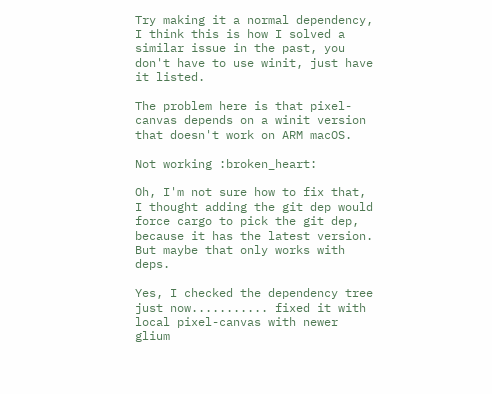Try making it a normal dependency, I think this is how I solved a similar issue in the past, you don't have to use winit, just have it listed.

The problem here is that pixel-canvas depends on a winit version that doesn't work on ARM macOS.

Not working :broken_heart:

Oh, I'm not sure how to fix that, I thought adding the git dep would force cargo to pick the git dep, because it has the latest version. But maybe that only works with deps.

Yes, I checked the dependency tree just now........... fixed it with local pixel-canvas with newer glium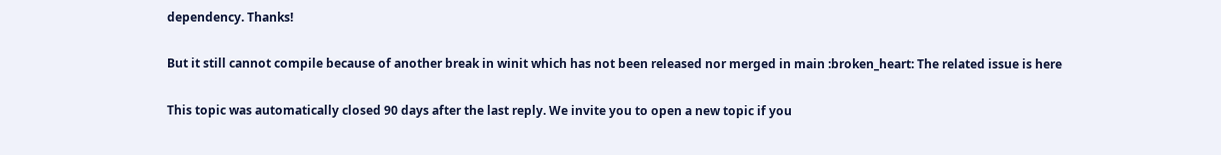dependency. Thanks!

But it still cannot compile because of another break in winit which has not been released nor merged in main :broken_heart: The related issue is here

This topic was automatically closed 90 days after the last reply. We invite you to open a new topic if you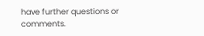have further questions or comments.